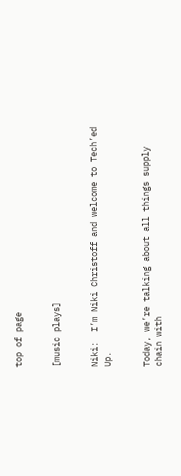top of page


[music plays]


Niki:  I’m Niki Christoff and welcome to Tech’ed Up.


Today, we’re talking about all things supply chain with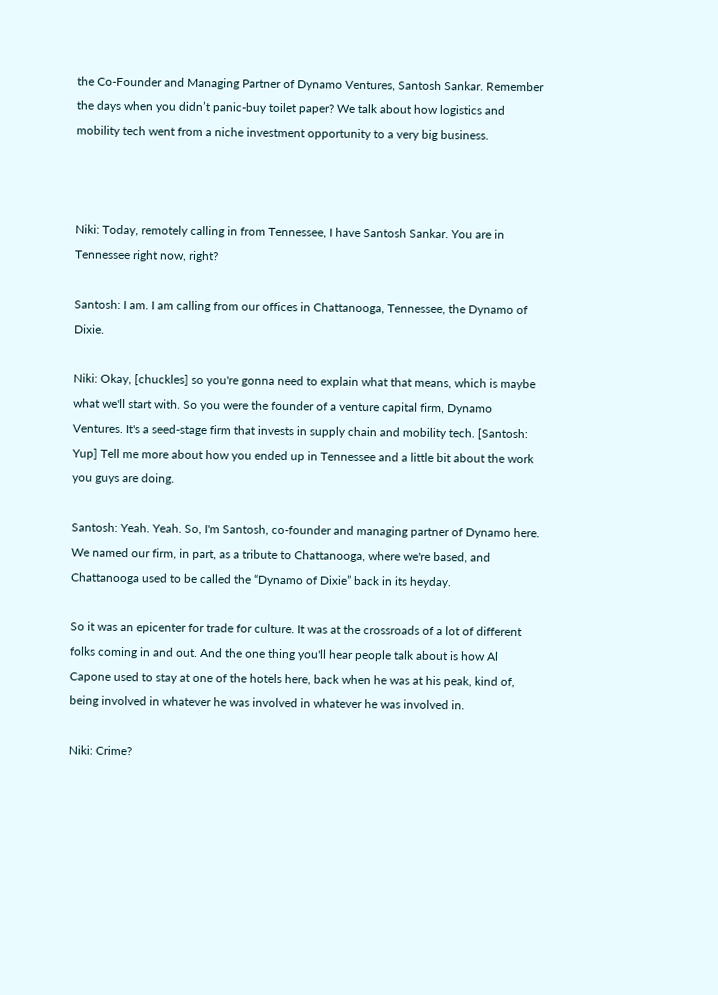the Co-Founder and Managing Partner of Dynamo Ventures, Santosh Sankar. Remember the days when you didn’t panic-buy toilet paper? We talk about how logistics and mobility tech went from a niche investment opportunity to a very big business.



Niki: Today, remotely calling in from Tennessee, I have Santosh Sankar. You are in Tennessee right now, right?

Santosh: I am. I am calling from our offices in Chattanooga, Tennessee, the Dynamo of Dixie.

Niki: Okay, [chuckles] so you're gonna need to explain what that means, which is maybe what we'll start with. So you were the founder of a venture capital firm, Dynamo Ventures. It's a seed-stage firm that invests in supply chain and mobility tech. [Santosh: Yup] Tell me more about how you ended up in Tennessee and a little bit about the work you guys are doing.

Santosh: Yeah. Yeah. So, I'm Santosh, co-founder and managing partner of Dynamo here. We named our firm, in part, as a tribute to Chattanooga, where we're based, and Chattanooga used to be called the “Dynamo of Dixie” back in its heyday.

So it was an epicenter for trade for culture. It was at the crossroads of a lot of different folks coming in and out. And the one thing you'll hear people talk about is how Al Capone used to stay at one of the hotels here, back when he was at his peak, kind of, being involved in whatever he was involved in whatever he was involved in.

Niki: Crime?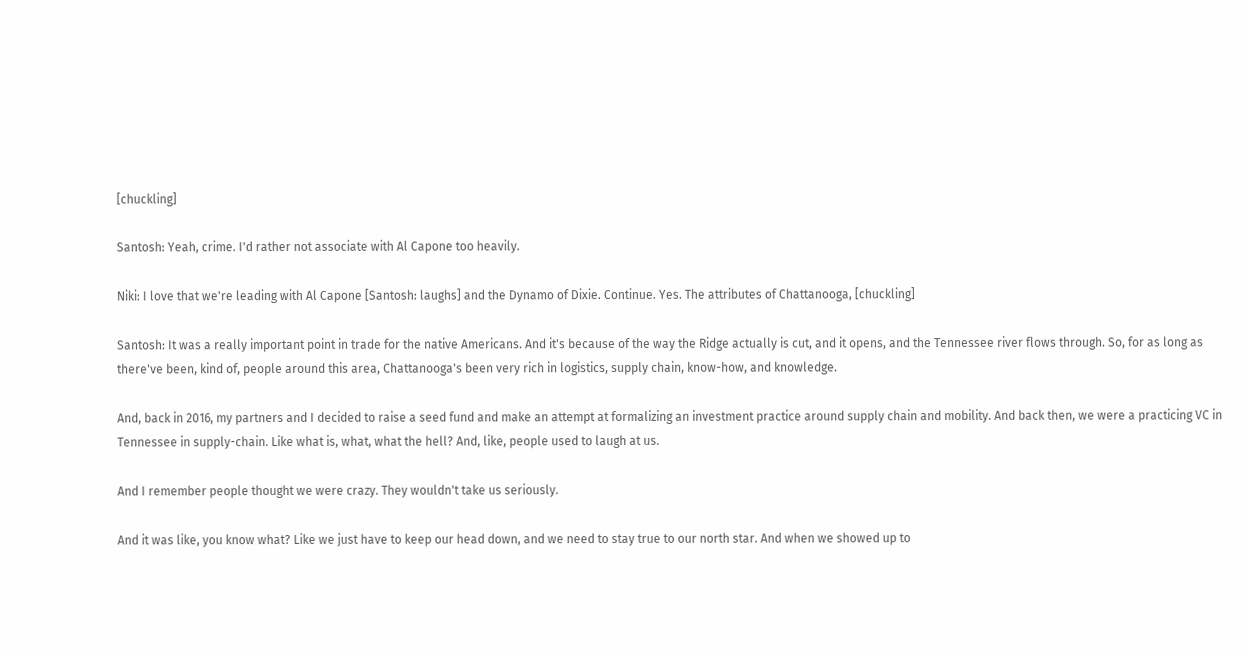[chuckling]

Santosh: Yeah, crime. I'd rather not associate with Al Capone too heavily.

Niki: I love that we're leading with Al Capone [Santosh: laughs] and the Dynamo of Dixie. Continue. Yes. The attributes of Chattanooga, [chuckling]

Santosh: It was a really important point in trade for the native Americans. And it's because of the way the Ridge actually is cut, and it opens, and the Tennessee river flows through. So, for as long as there've been, kind of, people around this area, Chattanooga's been very rich in logistics, supply chain, know-how, and knowledge.

And, back in 2016, my partners and I decided to raise a seed fund and make an attempt at formalizing an investment practice around supply chain and mobility. And back then, we were a practicing VC in Tennessee in supply-chain. Like what is, what, what the hell? And, like, people used to laugh at us.

And I remember people thought we were crazy. They wouldn't take us seriously.

And it was like, you know what? Like we just have to keep our head down, and we need to stay true to our north star. And when we showed up to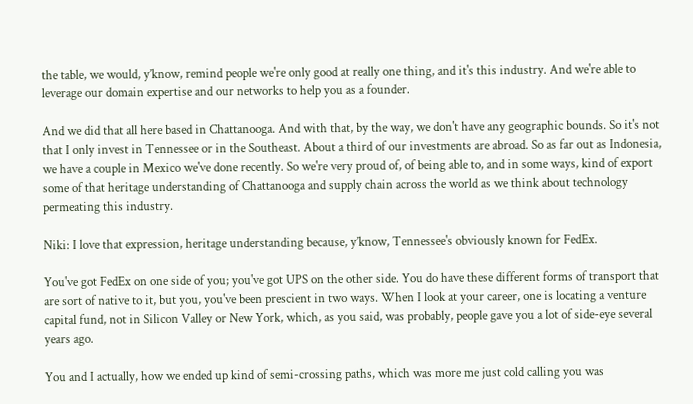the table, we would, y’know, remind people we're only good at really one thing, and it's this industry. And we're able to leverage our domain expertise and our networks to help you as a founder.

And we did that all here based in Chattanooga. And with that, by the way, we don't have any geographic bounds. So it's not that I only invest in Tennessee or in the Southeast. About a third of our investments are abroad. So as far out as Indonesia, we have a couple in Mexico we've done recently. So we're very proud of, of being able to, and in some ways, kind of export some of that heritage understanding of Chattanooga and supply chain across the world as we think about technology permeating this industry.

Niki: I love that expression, heritage understanding because, y’know, Tennessee's obviously known for FedEx.

You've got FedEx on one side of you; you've got UPS on the other side. You do have these different forms of transport that are sort of native to it, but you, you've been prescient in two ways. When I look at your career, one is locating a venture capital fund, not in Silicon Valley or New York, which, as you said, was probably, people gave you a lot of side-eye several years ago.

You and I actually, how we ended up kind of semi-crossing paths, which was more me just cold calling you was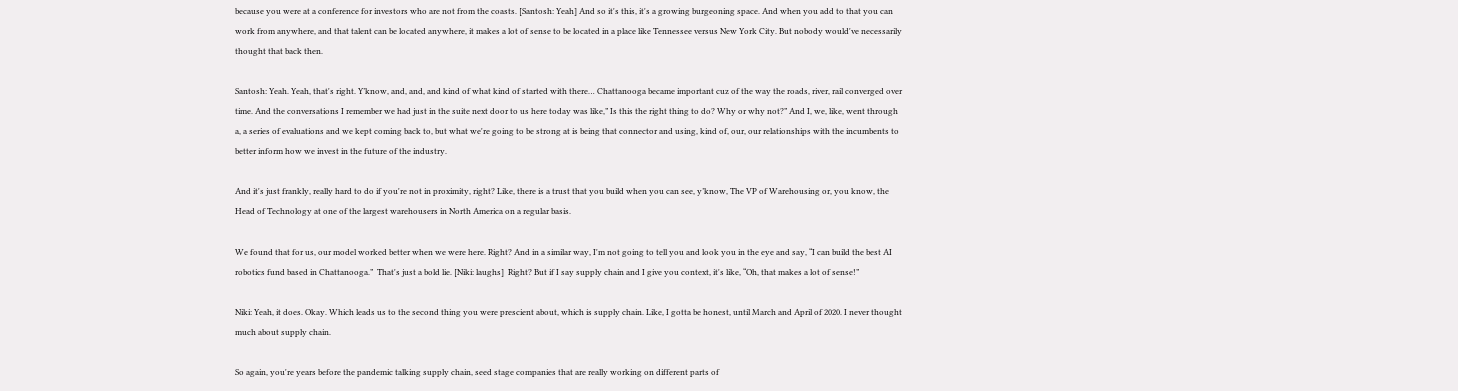because you were at a conference for investors who are not from the coasts. [Santosh: Yeah] And so it's this, it's a growing burgeoning space. And when you add to that you can work from anywhere, and that talent can be located anywhere, it makes a lot of sense to be located in a place like Tennessee versus New York City. But nobody would've necessarily thought that back then.

Santosh: Yeah. Yeah, that's right. Y’know, and, and, and kind of what kind of started with there… Chattanooga became important cuz of the way the roads, river, rail converged over time. And the conversations I remember we had just in the suite next door to us here today was like,” Is this the right thing to do? Why or why not?” And I, we, like, went through a, a series of evaluations and we kept coming back to, but what we're going to be strong at is being that connector and using, kind of, our, our relationships with the incumbents to better inform how we invest in the future of the industry.

And it's just frankly, really hard to do if you're not in proximity, right? Like, there is a trust that you build when you can see, y’know, The VP of Warehousing or, you know, the Head of Technology at one of the largest warehousers in North America on a regular basis.

We found that for us, our model worked better when we were here. Right? And in a similar way, I'm not going to tell you and look you in the eye and say, “I can build the best AI robotics fund based in Chattanooga.”  That's just a bold lie. [Niki: laughs]  Right? But if I say supply chain and I give you context, it's like, “Oh, that makes a lot of sense!”

Niki: Yeah, it does. Okay. Which leads us to the second thing you were prescient about, which is supply chain. Like, I gotta be honest, until March and April of 2020. I never thought much about supply chain.

So again, you're years before the pandemic talking supply chain, seed stage companies that are really working on different parts of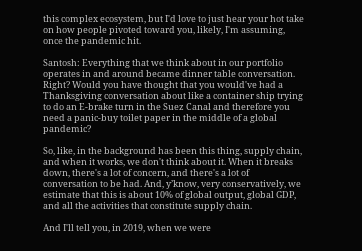this complex ecosystem, but I'd love to just hear your hot take on how people pivoted toward you, likely, I'm assuming, once the pandemic hit.

Santosh: Everything that we think about in our portfolio operates in and around became dinner table conversation. Right? Would you have thought that you would've had a Thanksgiving conversation about like a container ship trying to do an E-brake turn in the Suez Canal and therefore you need a panic-buy toilet paper in the middle of a global pandemic?

So, like, in the background has been this thing, supply chain, and when it works, we don't think about it. When it breaks down, there's a lot of concern, and there's a lot of conversation to be had. And, y’know, very conservatively, we estimate that this is about 10% of global output, global GDP, and all the activities that constitute supply chain.

And I'll tell you, in 2019, when we were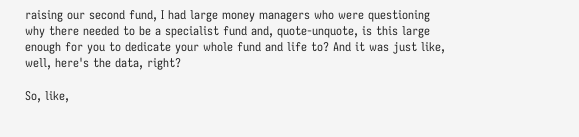raising our second fund, I had large money managers who were questioning why there needed to be a specialist fund and, quote-unquote, is this large enough for you to dedicate your whole fund and life to? And it was just like, well, here's the data, right?

So, like,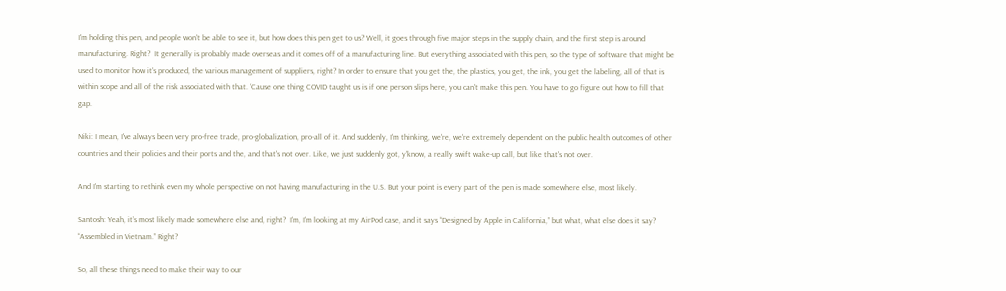I'm holding this pen, and people won't be able to see it, but how does this pen get to us? Well, it goes through five major steps in the supply chain, and the first step is around manufacturing. Right?  It generally is probably made overseas and it comes off of a manufacturing line. But everything associated with this pen, so the type of software that might be used to monitor how it's produced, the various management of suppliers, right? In order to ensure that you get the, the plastics, you get, the ink, you get the labeling, all of that is within scope and all of the risk associated with that. ‘Cause one thing COVID taught us is if one person slips here, you can't make this pen. You have to go figure out how to fill that gap.

Niki: I mean, I've always been very pro-free trade, pro-globalization, pro-all of it. And suddenly, I'm thinking, we're, we're extremely dependent on the public health outcomes of other countries and their policies and their ports and the, and that's not over. Like, we just suddenly got, y’know, a really swift wake-up call, but like that's not over.

And I'm starting to rethink even my whole perspective on not having manufacturing in the U.S. But your point is every part of the pen is made somewhere else, most likely.

Santosh: Yeah, it’s most likely made somewhere else and, right?  I'm, I'm looking at my AirPod case, and it says “Designed by Apple in California,” but what, what else does it say?  “Assembled in Vietnam.” Right?

So, all these things need to make their way to our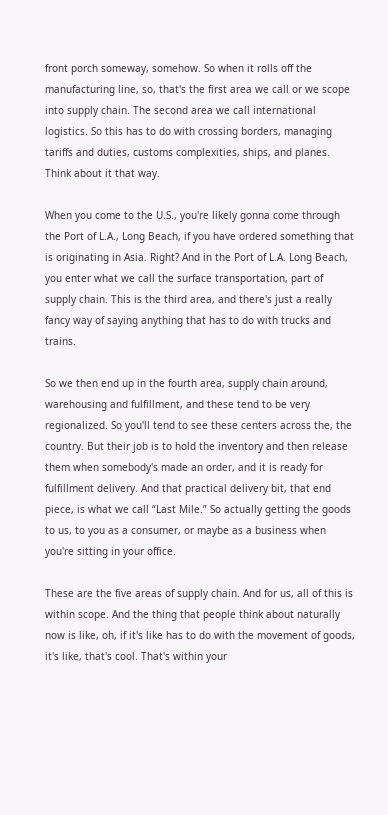front porch someway, somehow. So when it rolls off the manufacturing line, so, that's the first area we call or we scope into supply chain. The second area we call international logistics. So this has to do with crossing borders, managing tariffs and duties, customs complexities, ships, and planes. Think about it that way.

When you come to the U.S., you're likely gonna come through the Port of L.A., Long Beach, if you have ordered something that is originating in Asia. Right? And in the Port of L.A. Long Beach, you enter what we call the surface transportation, part of supply chain. This is the third area, and there's just a really fancy way of saying anything that has to do with trucks and trains.

So we then end up in the fourth area, supply chain around, warehousing and fulfillment, and these tend to be very regionalized. So you'll tend to see these centers across the, the country. But their job is to hold the inventory and then release them when somebody's made an order, and it is ready for fulfillment delivery. And that practical delivery bit, that end piece, is what we call “Last Mile.” So actually getting the goods to us, to you as a consumer, or maybe as a business when you're sitting in your office.

These are the five areas of supply chain. And for us, all of this is within scope. And the thing that people think about naturally now is like, oh, if it's like has to do with the movement of goods, it's like, that's cool. That's within your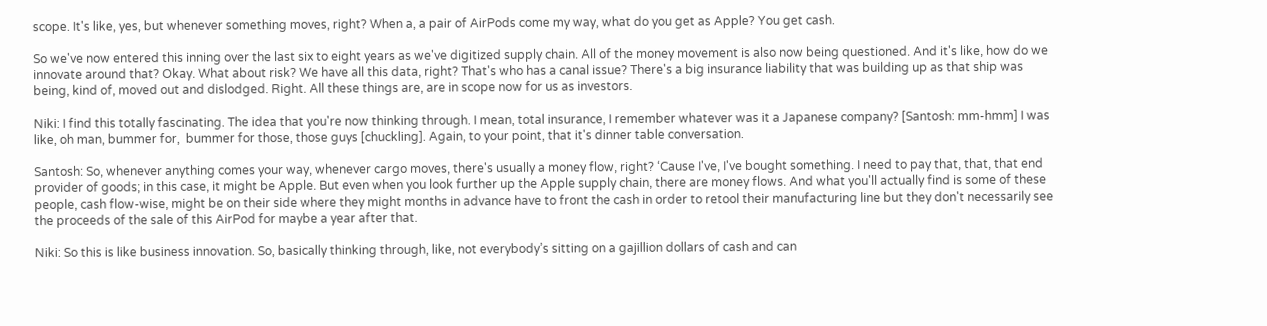scope. It's like, yes, but whenever something moves, right? When a, a pair of AirPods come my way, what do you get as Apple? You get cash.

So we've now entered this inning over the last six to eight years as we've digitized supply chain. All of the money movement is also now being questioned. And it's like, how do we innovate around that? Okay. What about risk? We have all this data, right? That's who has a canal issue? There's a big insurance liability that was building up as that ship was being, kind of, moved out and dislodged. Right. All these things are, are in scope now for us as investors.

Niki: I find this totally fascinating. The idea that you're now thinking through. I mean, total insurance, I remember whatever was it a Japanese company? [Santosh: mm-hmm] I was like, oh man, bummer for,  bummer for those, those guys [chuckling]. Again, to your point, that it's dinner table conversation.

Santosh: So, whenever anything comes your way, whenever cargo moves, there's usually a money flow, right? ‘Cause I've, I've bought something. I need to pay that, that, that end provider of goods; in this case, it might be Apple. But even when you look further up the Apple supply chain, there are money flows. And what you'll actually find is some of these people, cash flow-wise, might be on their side where they might months in advance have to front the cash in order to retool their manufacturing line but they don't necessarily see the proceeds of the sale of this AirPod for maybe a year after that.

Niki: So this is like business innovation. So, basically thinking through, like, not everybody’s sitting on a gajillion dollars of cash and can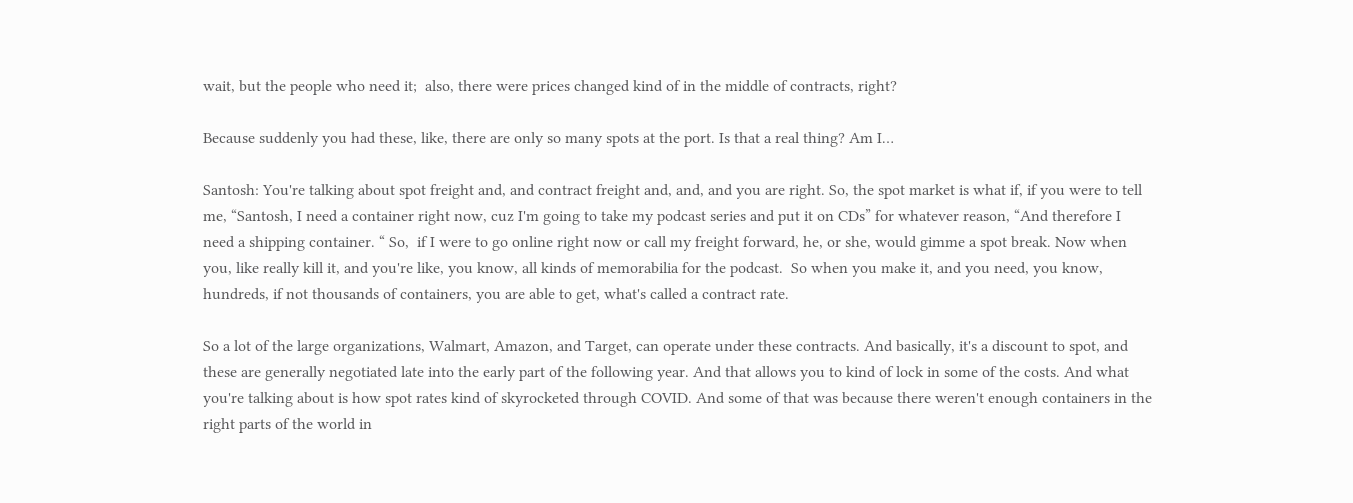wait, but the people who need it;  also, there were prices changed kind of in the middle of contracts, right?

Because suddenly you had these, like, there are only so many spots at the port. Is that a real thing? Am I…

Santosh: You're talking about spot freight and, and contract freight and, and, and you are right. So, the spot market is what if, if you were to tell me, “Santosh, I need a container right now, cuz I'm going to take my podcast series and put it on CDs” for whatever reason, “And therefore I need a shipping container. “ So,  if I were to go online right now or call my freight forward, he, or she, would gimme a spot break. Now when you, like really kill it, and you're like, you know, all kinds of memorabilia for the podcast.  So when you make it, and you need, you know, hundreds, if not thousands of containers, you are able to get, what's called a contract rate.

So a lot of the large organizations, Walmart, Amazon, and Target, can operate under these contracts. And basically, it's a discount to spot, and these are generally negotiated late into the early part of the following year. And that allows you to kind of lock in some of the costs. And what you're talking about is how spot rates kind of skyrocketed through COVID. And some of that was because there weren't enough containers in the right parts of the world in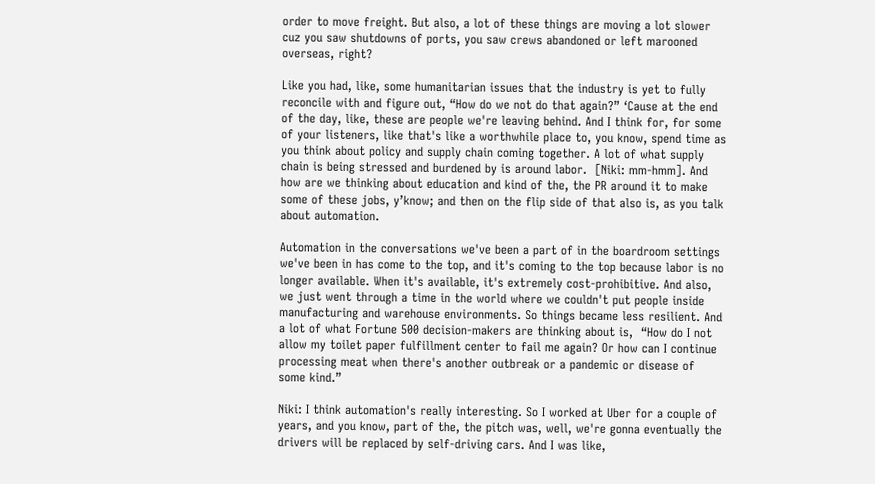order to move freight. But also, a lot of these things are moving a lot slower cuz you saw shutdowns of ports, you saw crews abandoned or left marooned overseas, right?

Like you had, like, some humanitarian issues that the industry is yet to fully reconcile with and figure out, “How do we not do that again?” ‘Cause at the end of the day, like, these are people we're leaving behind. And I think for, for some of your listeners, like that's like a worthwhile place to, you know, spend time as you think about policy and supply chain coming together. A lot of what supply chain is being stressed and burdened by is around labor.  [Niki: mm-hmm]. And how are we thinking about education and kind of the, the PR around it to make some of these jobs, y’know; and then on the flip side of that also is, as you talk about automation.

Automation in the conversations we've been a part of in the boardroom settings we've been in has come to the top, and it's coming to the top because labor is no longer available. When it's available, it's extremely cost-prohibitive. And also, we just went through a time in the world where we couldn't put people inside manufacturing and warehouse environments. So things became less resilient. And a lot of what Fortune 500 decision-makers are thinking about is,  “How do I not allow my toilet paper fulfillment center to fail me again? Or how can I continue processing meat when there's another outbreak or a pandemic or disease of some kind.”

Niki: I think automation's really interesting. So I worked at Uber for a couple of years, and you know, part of the, the pitch was, well, we're gonna eventually the drivers will be replaced by self-driving cars. And I was like,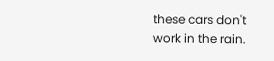these cars don't work in the rain.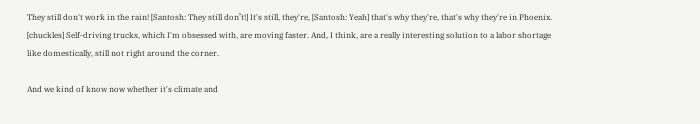They still don't work in the rain! [Santosh: They still don’t!] It's still, they're, [Santosh: Yeah] that's why they're, that's why they're in Phoenix. [chuckles] Self-driving trucks, which I'm obsessed with, are moving faster. And, I think, are a really interesting solution to a labor shortage like domestically, still not right around the corner.

And we kind of know now whether it's climate and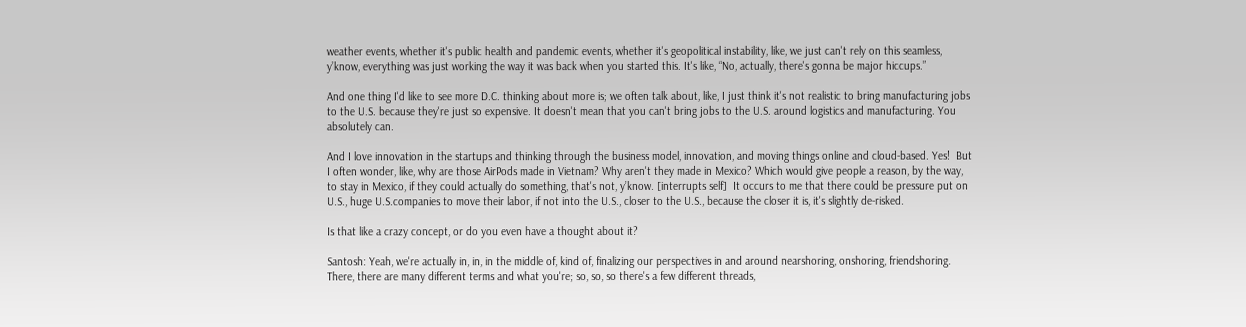weather events, whether it's public health and pandemic events, whether it's geopolitical instability, like, we just can't rely on this seamless, y’know, everything was just working the way it was back when you started this. It's like, “No, actually, there's gonna be major hiccups.”

And one thing I'd like to see more D.C. thinking about more is; we often talk about, like, I just think it's not realistic to bring manufacturing jobs to the U.S. because they're just so expensive. It doesn't mean that you can't bring jobs to the U.S. around logistics and manufacturing. You absolutely can.

And I love innovation in the startups and thinking through the business model, innovation, and moving things online and cloud-based. Yes!  But I often wonder, like, why are those AirPods made in Vietnam? Why aren't they made in Mexico? Which would give people a reason, by the way, to stay in Mexico, if they could actually do something, that's not, y’know. [interrupts self]  It occurs to me that there could be pressure put on U.S., huge U.S.companies to move their labor, if not into the U.S., closer to the U.S., because the closer it is, it's slightly de-risked.

Is that like a crazy concept, or do you even have a thought about it?

Santosh: Yeah, we're actually in, in, in the middle of, kind of, finalizing our perspectives in and around nearshoring, onshoring, friendshoring. There, there are many different terms and what you're; so, so, so there's a few different threads,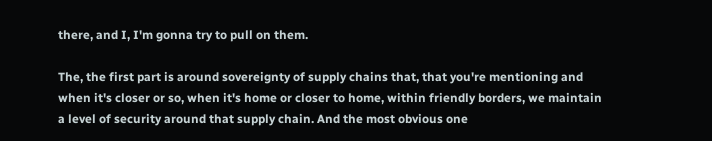there, and I, I'm gonna try to pull on them.

The, the first part is around sovereignty of supply chains that, that you're mentioning and when it's closer or so, when it's home or closer to home, within friendly borders, we maintain a level of security around that supply chain. And the most obvious one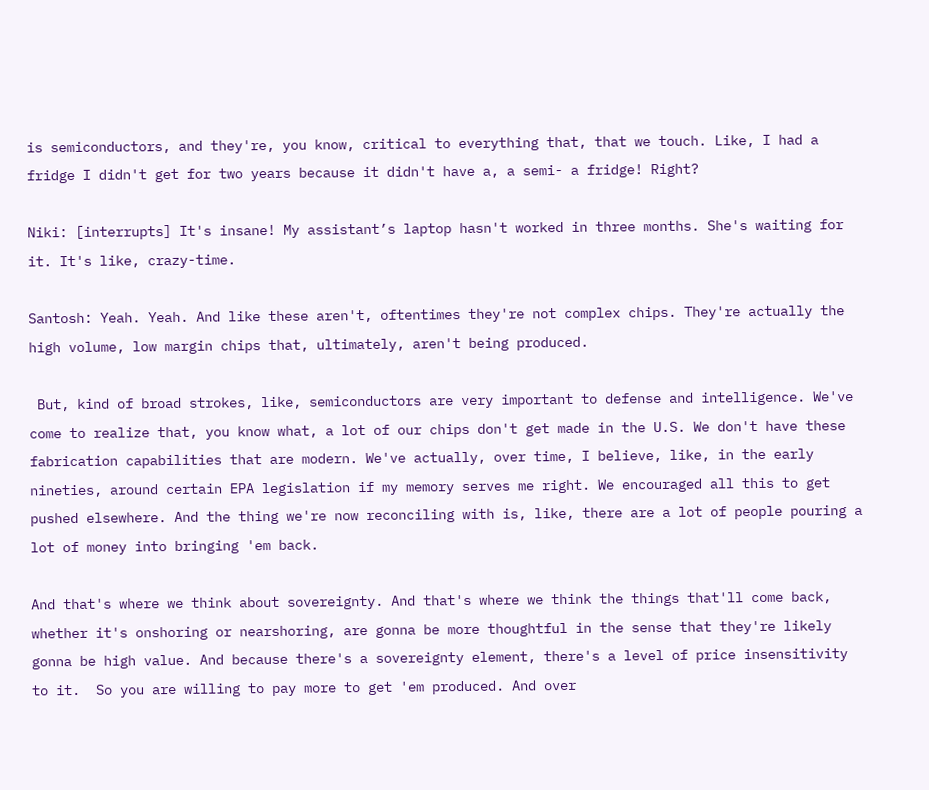is semiconductors, and they're, you know, critical to everything that, that we touch. Like, I had a fridge I didn't get for two years because it didn't have a, a semi- a fridge! Right?

Niki: [interrupts] It's insane! My assistant’s laptop hasn't worked in three months. She's waiting for it. It's like, crazy-time.

Santosh: Yeah. Yeah. And like these aren't, oftentimes they're not complex chips. They're actually the high volume, low margin chips that, ultimately, aren't being produced.

 But, kind of broad strokes, like, semiconductors are very important to defense and intelligence. We've come to realize that, you know what, a lot of our chips don't get made in the U.S. We don't have these fabrication capabilities that are modern. We've actually, over time, I believe, like, in the early nineties, around certain EPA legislation if my memory serves me right. We encouraged all this to get pushed elsewhere. And the thing we're now reconciling with is, like, there are a lot of people pouring a lot of money into bringing 'em back.

And that's where we think about sovereignty. And that's where we think the things that'll come back, whether it's onshoring or nearshoring, are gonna be more thoughtful in the sense that they're likely gonna be high value. And because there's a sovereignty element, there's a level of price insensitivity to it.  So you are willing to pay more to get 'em produced. And over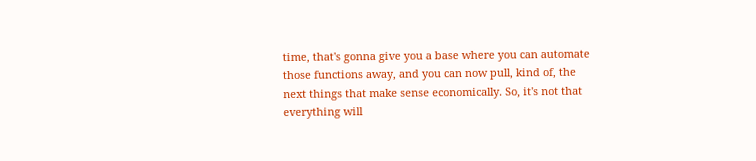time, that's gonna give you a base where you can automate those functions away, and you can now pull, kind of, the next things that make sense economically. So, it's not that everything will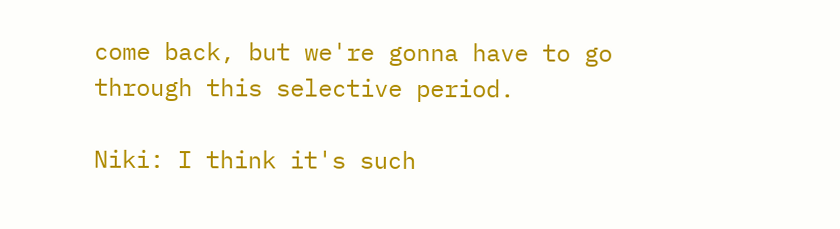come back, but we're gonna have to go through this selective period.

Niki: I think it's such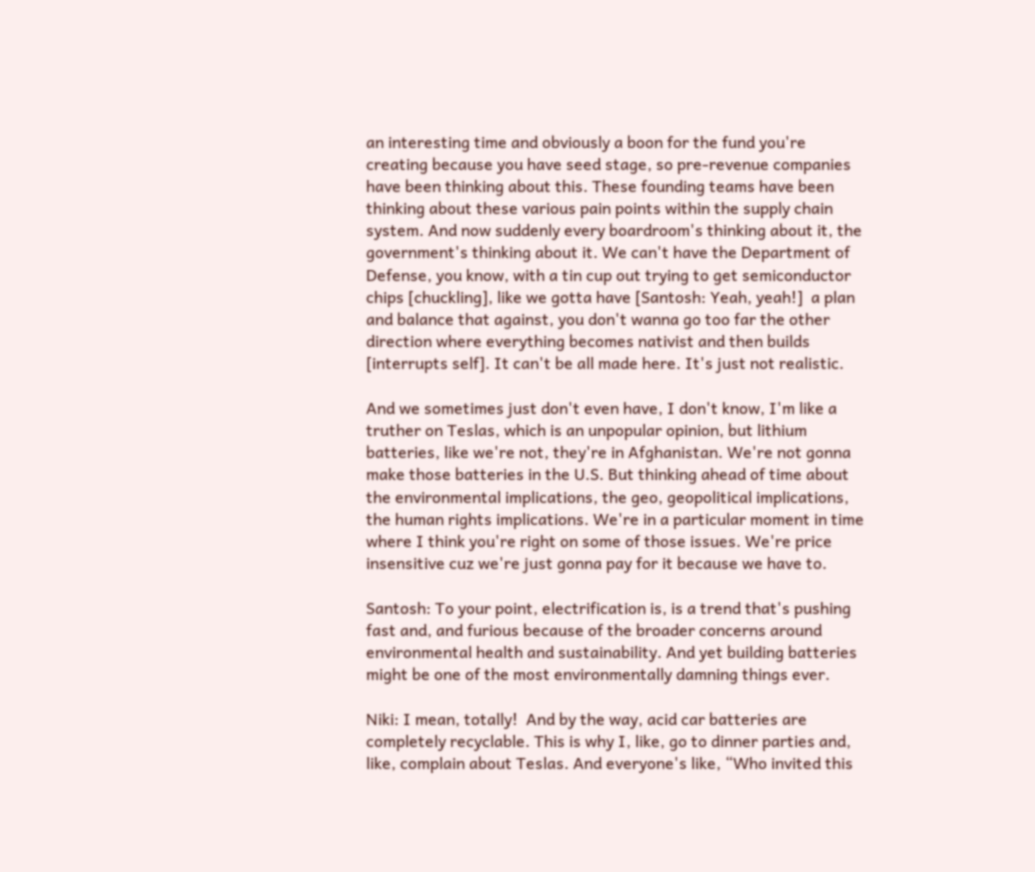an interesting time and obviously a boon for the fund you're creating because you have seed stage, so pre-revenue companies have been thinking about this. These founding teams have been thinking about these various pain points within the supply chain system. And now suddenly every boardroom's thinking about it, the government's thinking about it. We can't have the Department of Defense, you know, with a tin cup out trying to get semiconductor chips [chuckling], like we gotta have [Santosh: Yeah, yeah!]  a plan and balance that against, you don't wanna go too far the other direction where everything becomes nativist and then builds [interrupts self]. It can't be all made here. It's just not realistic.

And we sometimes just don't even have, I don't know, I'm like a truther on Teslas, which is an unpopular opinion, but lithium batteries, like we're not, they're in Afghanistan. We're not gonna make those batteries in the U.S. But thinking ahead of time about the environmental implications, the geo, geopolitical implications, the human rights implications. We're in a particular moment in time where I think you're right on some of those issues. We're price insensitive cuz we're just gonna pay for it because we have to.

Santosh: To your point, electrification is, is a trend that's pushing fast and, and furious because of the broader concerns around environmental health and sustainability. And yet building batteries might be one of the most environmentally damning things ever.

Niki: I mean, totally!  And by the way, acid car batteries are completely recyclable. This is why I, like, go to dinner parties and, like, complain about Teslas. And everyone's like, “Who invited this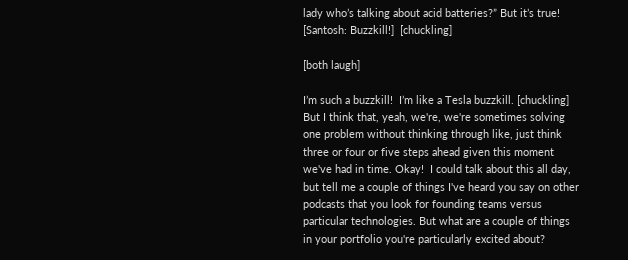lady who’s talking about acid batteries?” But it’s true!  [Santosh: Buzzkill!]  [chuckling]

[both laugh]

I’m such a buzzkill!  I’m like a Tesla buzzkill. [chuckling] But I think that, yeah, we're, we're sometimes solving one problem without thinking through like, just think three or four or five steps ahead given this moment we've had in time. Okay!  I could talk about this all day, but tell me a couple of things I've heard you say on other podcasts that you look for founding teams versus particular technologies. But what are a couple of things in your portfolio you're particularly excited about?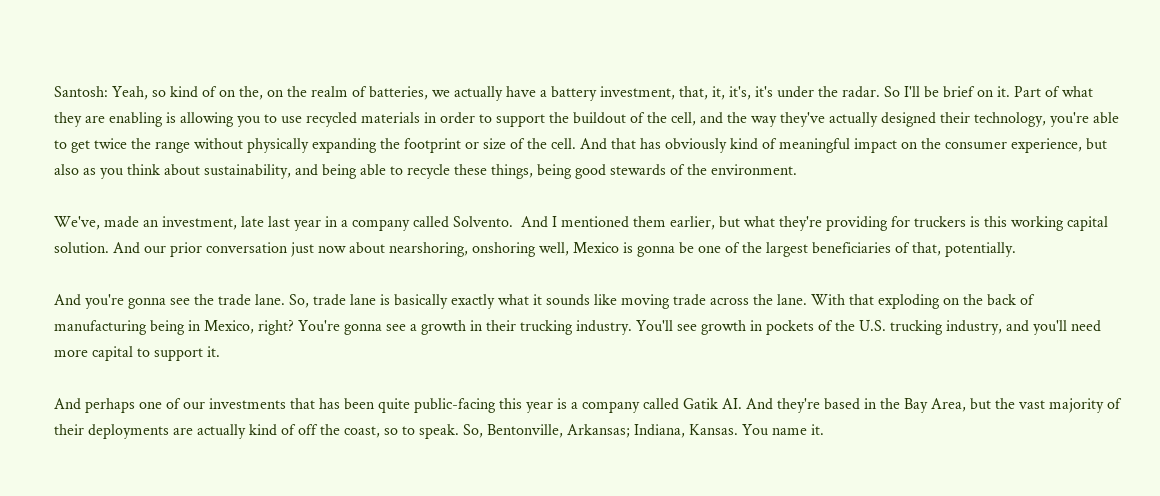Santosh: Yeah, so kind of on the, on the realm of batteries, we actually have a battery investment, that, it, it's, it's under the radar. So I'll be brief on it. Part of what they are enabling is allowing you to use recycled materials in order to support the buildout of the cell, and the way they've actually designed their technology, you're able to get twice the range without physically expanding the footprint or size of the cell. And that has obviously kind of meaningful impact on the consumer experience, but also as you think about sustainability, and being able to recycle these things, being good stewards of the environment.

We've, made an investment, late last year in a company called Solvento.  And I mentioned them earlier, but what they're providing for truckers is this working capital solution. And our prior conversation just now about nearshoring, onshoring well, Mexico is gonna be one of the largest beneficiaries of that, potentially.

And you're gonna see the trade lane. So, trade lane is basically exactly what it sounds like moving trade across the lane. With that exploding on the back of manufacturing being in Mexico, right? You're gonna see a growth in their trucking industry. You'll see growth in pockets of the U.S. trucking industry, and you'll need more capital to support it.

And perhaps one of our investments that has been quite public-facing this year is a company called Gatik AI. And they're based in the Bay Area, but the vast majority of their deployments are actually kind of off the coast, so to speak. So, Bentonville, Arkansas; Indiana, Kansas. You name it.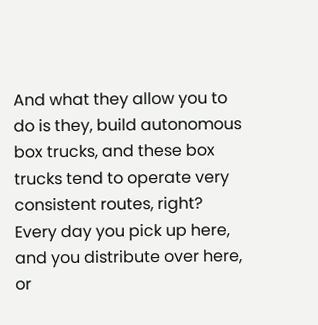And what they allow you to do is they, build autonomous box trucks, and these box trucks tend to operate very consistent routes, right? Every day you pick up here, and you distribute over here, or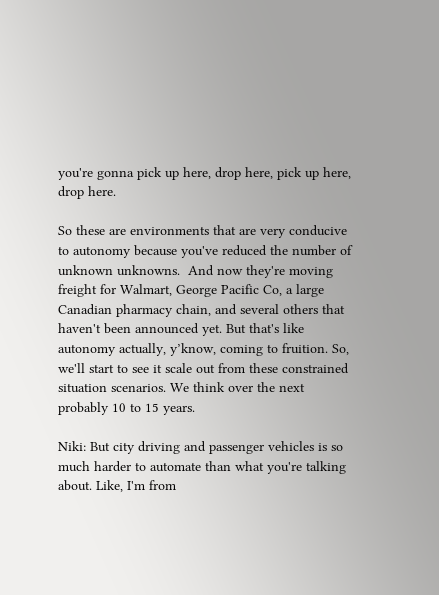you're gonna pick up here, drop here, pick up here, drop here.

So these are environments that are very conducive to autonomy because you've reduced the number of unknown unknowns.  And now they're moving freight for Walmart, George Pacific Co, a large Canadian pharmacy chain, and several others that haven't been announced yet. But that's like autonomy actually, y’know, coming to fruition. So, we'll start to see it scale out from these constrained situation scenarios. We think over the next probably 10 to 15 years.

Niki: But city driving and passenger vehicles is so much harder to automate than what you're talking about. Like, I'm from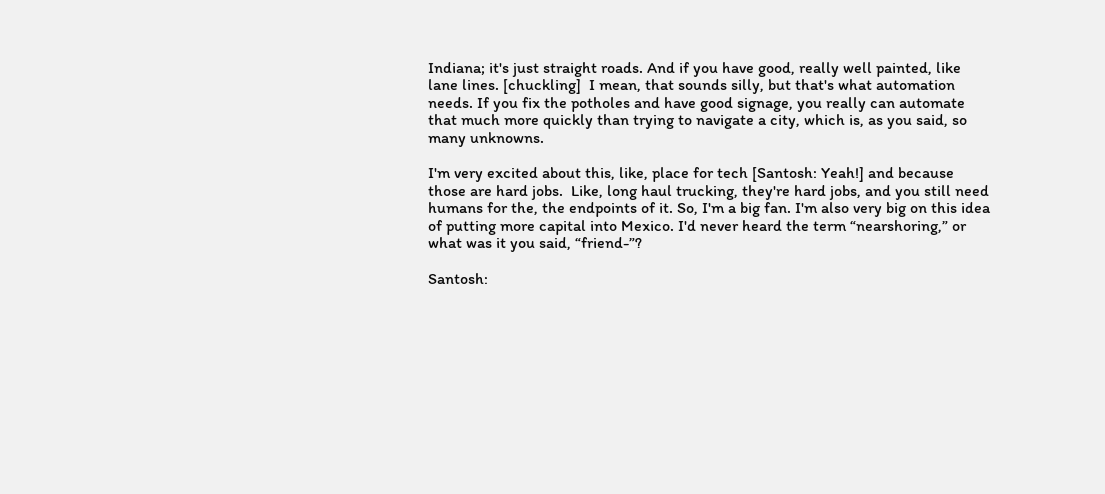Indiana; it's just straight roads. And if you have good, really well painted, like lane lines. [chuckling]  I mean, that sounds silly, but that's what automation needs. If you fix the potholes and have good signage, you really can automate that much more quickly than trying to navigate a city, which is, as you said, so many unknowns.

I'm very excited about this, like, place for tech [Santosh: Yeah!] and because those are hard jobs.  Like, long haul trucking, they're hard jobs, and you still need humans for the, the endpoints of it. So, I'm a big fan. I'm also very big on this idea of putting more capital into Mexico. I'd never heard the term “nearshoring,” or what was it you said, “friend-”?

Santosh: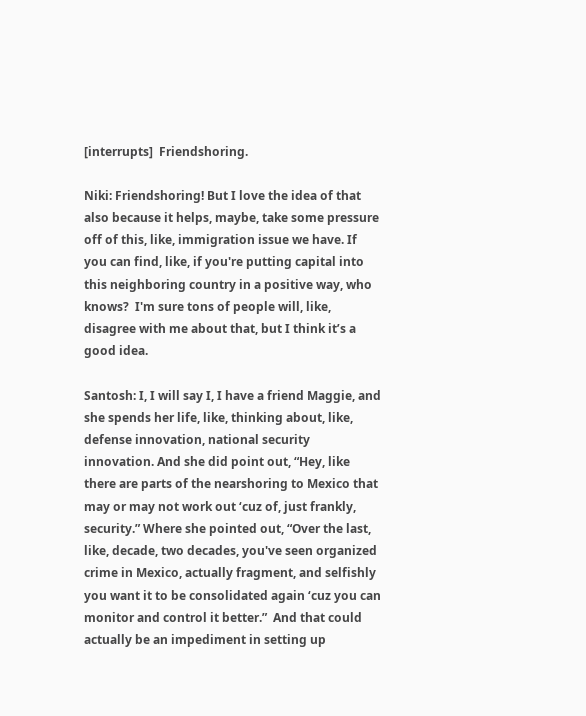[interrupts]  Friendshoring.

Niki: Friendshoring! But I love the idea of that also because it helps, maybe, take some pressure off of this, like, immigration issue we have. If you can find, like, if you're putting capital into this neighboring country in a positive way, who knows?  I'm sure tons of people will, like, disagree with me about that, but I think it’s a good idea.

Santosh: I, I will say I, I have a friend Maggie, and she spends her life, like, thinking about, like, defense innovation, national security innovation. And she did point out, “Hey, like there are parts of the nearshoring to Mexico that may or may not work out ‘cuz of, just frankly, security.” Where she pointed out, “Over the last, like, decade, two decades, you've seen organized crime in Mexico, actually fragment, and selfishly you want it to be consolidated again ‘cuz you can monitor and control it better.”  And that could actually be an impediment in setting up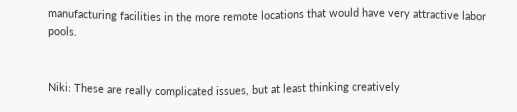manufacturing facilities in the more remote locations that would have very attractive labor pools.


Niki: These are really complicated issues, but at least thinking creatively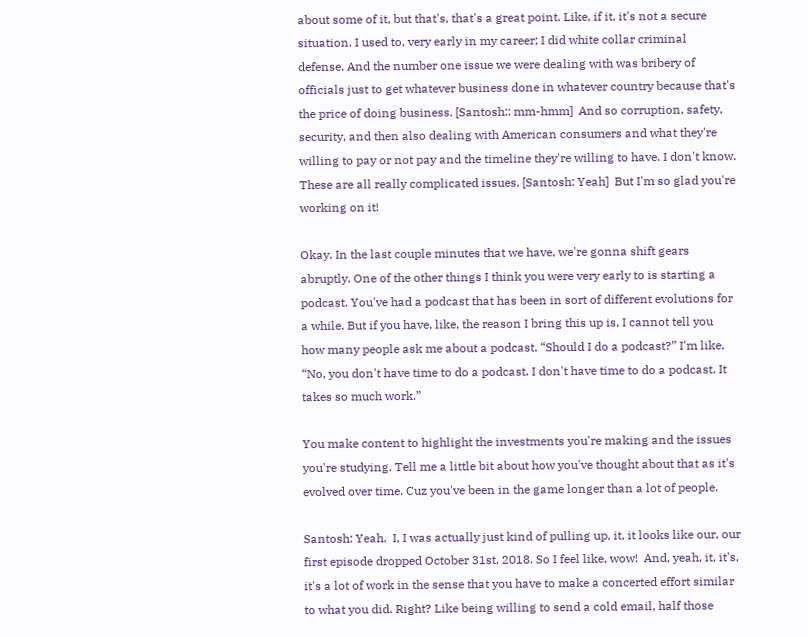about some of it, but that's, that's a great point. Like, if it, it's not a secure situation. I used to, very early in my career; I did white collar criminal defense. And the number one issue we were dealing with was bribery of officials just to get whatever business done in whatever country because that's the price of doing business. [Santosh:: mm-hmm]  And so corruption, safety, security, and then also dealing with American consumers and what they're willing to pay or not pay and the timeline they're willing to have. I don't know. These are all really complicated issues. [Santosh: Yeah]  But I'm so glad you're working on it!

Okay. In the last couple minutes that we have, we're gonna shift gears abruptly. One of the other things I think you were very early to is starting a podcast. You've had a podcast that has been in sort of different evolutions for a while. But if you have, like, the reason I bring this up is, I cannot tell you how many people ask me about a podcast. “Should I do a podcast?” I'm like, “No, you don't have time to do a podcast. I don't have time to do a podcast. It takes so much work.”

You make content to highlight the investments you're making and the issues you're studying. Tell me a little bit about how you've thought about that as it's evolved over time. Cuz you've been in the game longer than a lot of people.

Santosh: Yeah.  I, I was actually just kind of pulling up, it, it looks like our, our first episode dropped October 31st, 2018. So I feel like, wow!  And, yeah, it, it's, it's a lot of work in the sense that you have to make a concerted effort similar to what you did. Right? Like being willing to send a cold email, half those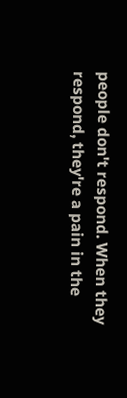people don't respond. When they respond, they're a pain in the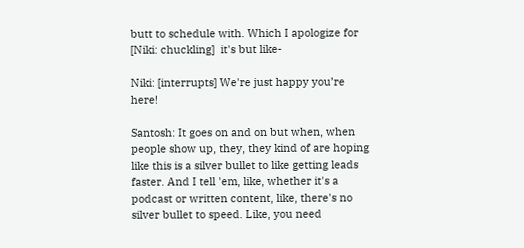butt to schedule with. Which I apologize for [Niki: chuckling]  it's but like-

Niki: [interrupts] We're just happy you’re here!

Santosh: It goes on and on but when, when people show up, they, they kind of are hoping like this is a silver bullet to like getting leads faster. And I tell 'em, like, whether it's a podcast or written content, like, there's no silver bullet to speed. Like, you need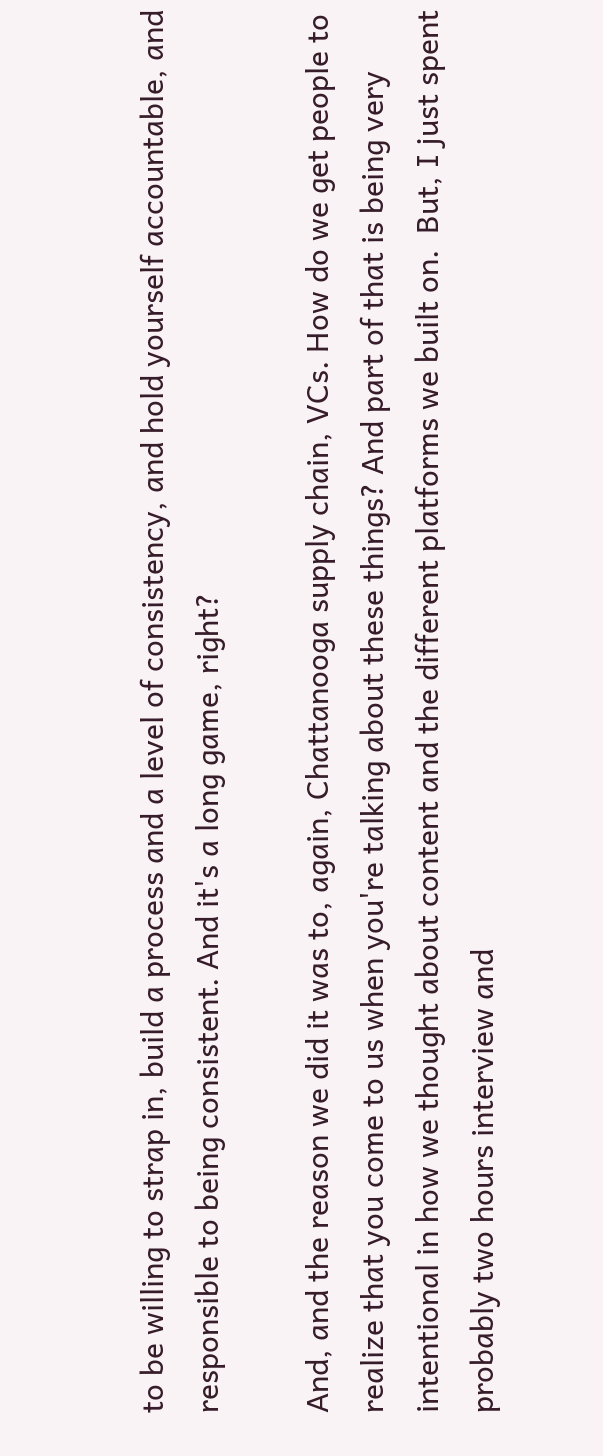to be willing to strap in, build a process and a level of consistency, and hold yourself accountable, and responsible to being consistent. And it's a long game, right?

And, and the reason we did it was to, again, Chattanooga supply chain, VCs. How do we get people to realize that you come to us when you're talking about these things? And part of that is being very intentional in how we thought about content and the different platforms we built on.  But, I just spent probably two hours interview and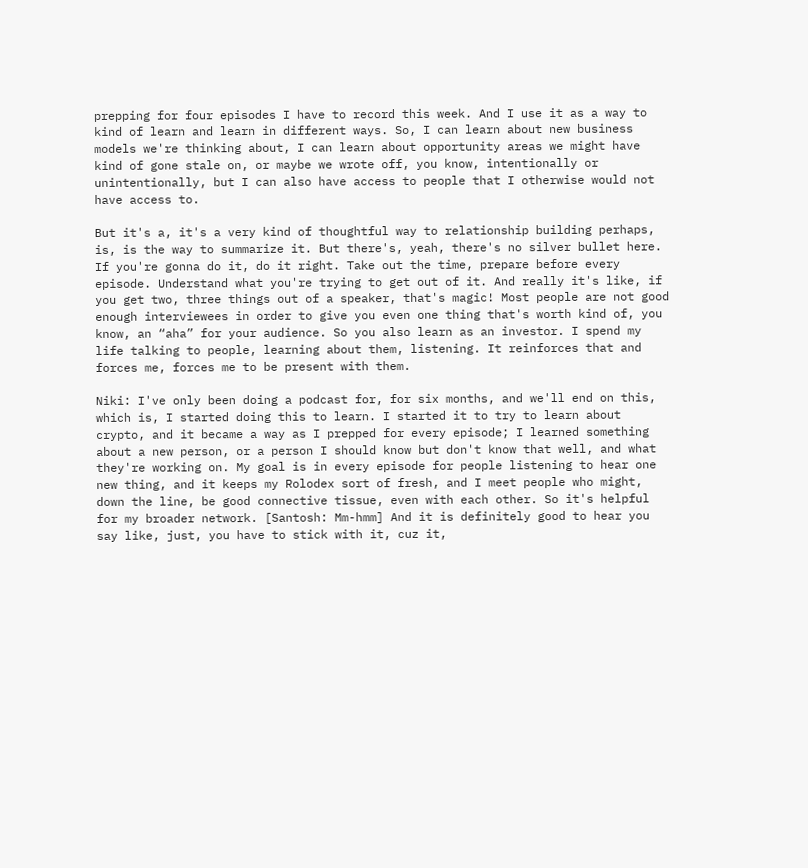prepping for four episodes I have to record this week. And I use it as a way to kind of learn and learn in different ways. So, I can learn about new business models we're thinking about, I can learn about opportunity areas we might have kind of gone stale on, or maybe we wrote off, you know, intentionally or unintentionally, but I can also have access to people that I otherwise would not have access to.

But it's a, it's a very kind of thoughtful way to relationship building perhaps, is, is the way to summarize it. But there's, yeah, there's no silver bullet here. If you're gonna do it, do it right. Take out the time, prepare before every episode. Understand what you're trying to get out of it. And really it's like, if you get two, three things out of a speaker, that's magic! Most people are not good enough interviewees in order to give you even one thing that's worth kind of, you know, an “aha” for your audience. So you also learn as an investor. I spend my life talking to people, learning about them, listening. It reinforces that and forces me, forces me to be present with them.

Niki: I've only been doing a podcast for, for six months, and we'll end on this, which is, I started doing this to learn. I started it to try to learn about crypto, and it became a way as I prepped for every episode; I learned something about a new person, or a person I should know but don't know that well, and what they're working on. My goal is in every episode for people listening to hear one new thing, and it keeps my Rolodex sort of fresh, and I meet people who might, down the line, be good connective tissue, even with each other. So it's helpful for my broader network. [Santosh: Mm-hmm] And it is definitely good to hear you say like, just, you have to stick with it, cuz it,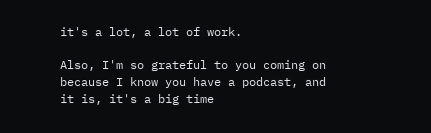it's a lot, a lot of work.

Also, I'm so grateful to you coming on because I know you have a podcast, and it is, it's a big time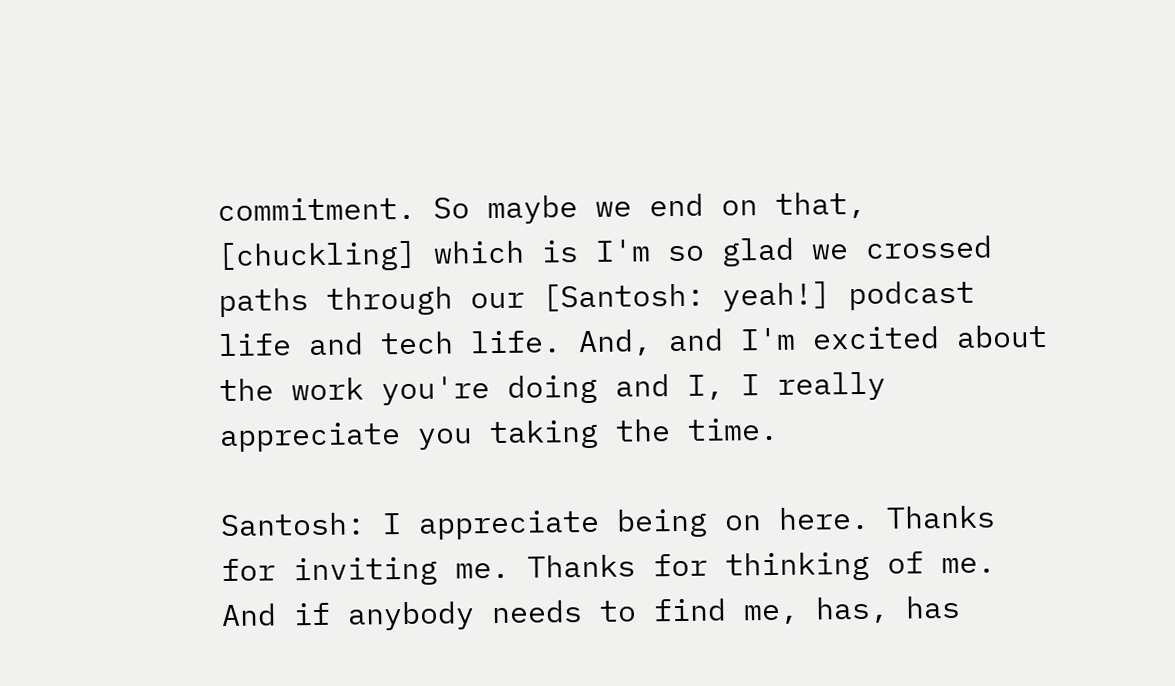commitment. So maybe we end on that, [chuckling] which is I'm so glad we crossed paths through our [Santosh: yeah!] podcast life and tech life. And, and I'm excited about the work you're doing and I, I really appreciate you taking the time.

Santosh: I appreciate being on here. Thanks for inviting me. Thanks for thinking of me. And if anybody needs to find me, has, has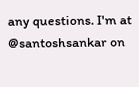any questions. I'm at @santoshsankar on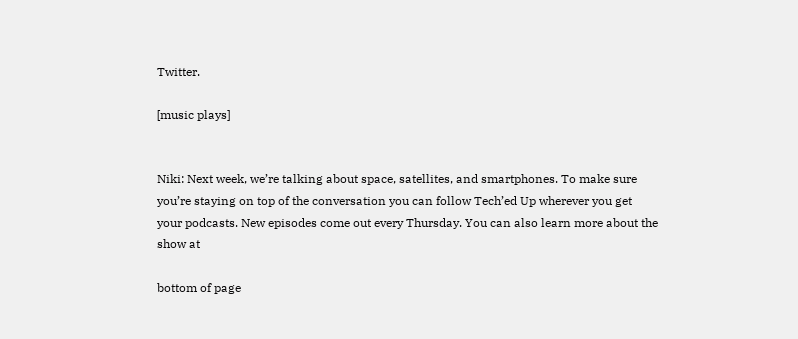Twitter.

[music plays]


Niki: Next week, we’re talking about space, satellites, and smartphones. To make sure you’re staying on top of the conversation you can follow Tech’ed Up wherever you get your podcasts. New episodes come out every Thursday. You can also learn more about the show at

bottom of page